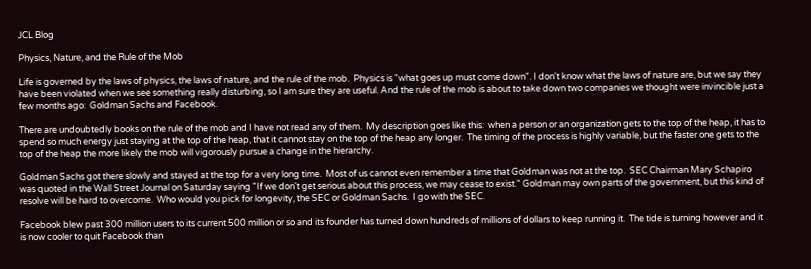JCL Blog

Physics, Nature, and the Rule of the Mob

Life is governed by the laws of physics, the laws of nature, and the rule of the mob.  Physics is "what goes up must come down". I don't know what the laws of nature are, but we say they have been violated when we see something really disturbing, so I am sure they are useful. And the rule of the mob is about to take down two companies we thought were invincible just a few months ago:  Goldman Sachs and Facebook.

There are undoubtedly books on the rule of the mob and I have not read any of them.  My description goes like this:  when a person or an organization gets to the top of the heap, it has to spend so much energy just staying at the top of the heap, that it cannot stay on the top of the heap any longer.  The timing of the process is highly variable, but the faster one gets to the top of the heap the more likely the mob will vigorously pursue a change in the hierarchy.

Goldman Sachs got there slowly and stayed at the top for a very long time.  Most of us cannot even remember a time that Goldman was not at the top.  SEC Chairman Mary Schapiro was quoted in the Wall Street Journal on Saturday saying "If we don't get serious about this process, we may cease to exist." Goldman may own parts of the government, but this kind of resolve will be hard to overcome.  Who would you pick for longevity, the SEC or Goldman Sachs.  I go with the SEC.

Facebook blew past 300 million users to its current 500 million or so and its founder has turned down hundreds of millions of dollars to keep running it.  The tide is turning however and it is now cooler to quit Facebook than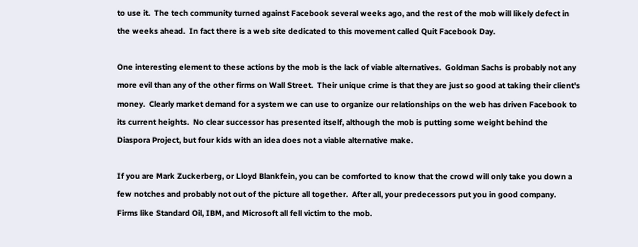to use it.  The tech community turned against Facebook several weeks ago, and the rest of the mob will likely defect in the weeks ahead.  In fact there is a web site dedicated to this movement called Quit Facebook Day.

One interesting element to these actions by the mob is the lack of viable alternatives.  Goldman Sachs is probably not any more evil than any of the other firms on Wall Street.  Their unique crime is that they are just so good at taking their client's money.  Clearly market demand for a system we can use to organize our relationships on the web has driven Facebook to its current heights.  No clear successor has presented itself, although the mob is putting some weight behind the Diaspora Project, but four kids with an idea does not a viable alternative make.

If you are Mark Zuckerberg, or Lloyd Blankfein, you can be comforted to know that the crowd will only take you down a few notches and probably not out of the picture all together.  After all, your predecessors put you in good company.  Firms like Standard Oil, IBM, and Microsoft all fell victim to the mob.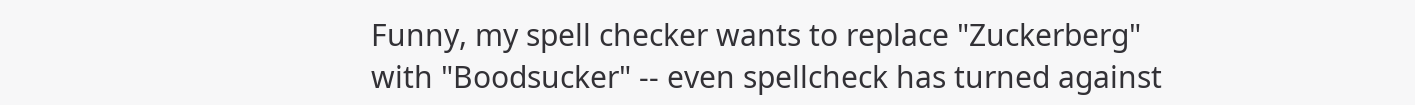Funny, my spell checker wants to replace "Zuckerberg" with "Boodsucker" -- even spellcheck has turned against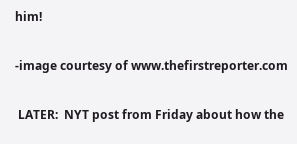him!

-image courtesy of www.thefirstreporter.com

 LATER:  NYT post from Friday about how the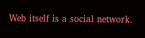Web itself is a social network.